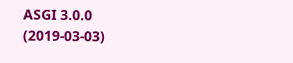ASGI 3.0.0 (2019-03-03)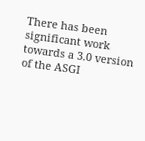There has been significant work towards a 3.0 version of the ASGI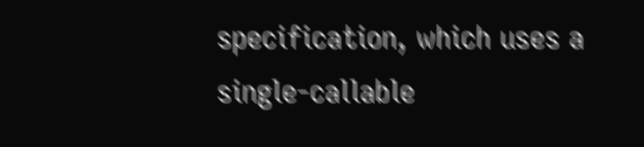specification, which uses a single-callable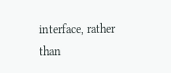interface, rather than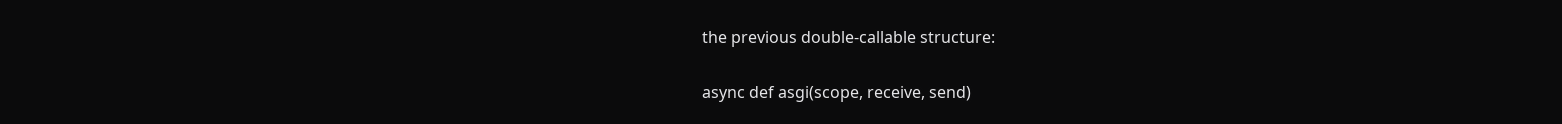the previous double-callable structure:

async def asgi(scope, receive, send)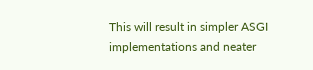This will result in simpler ASGI implementations and neater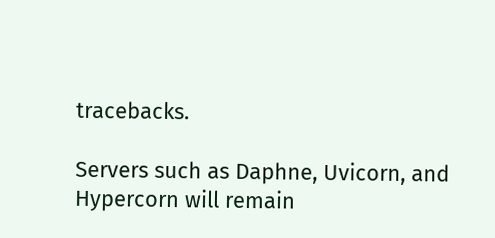tracebacks.

Servers such as Daphne, Uvicorn, and Hypercorn will remain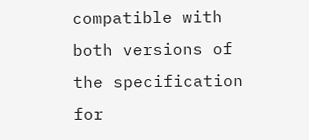compatible with both versions of the specification for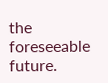the foreseeable future.